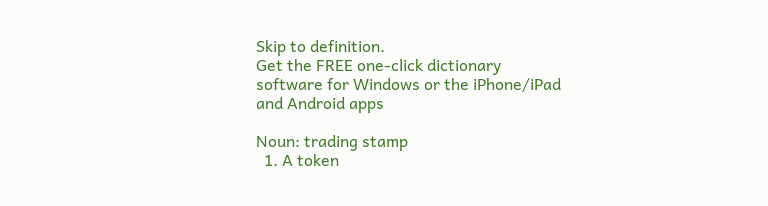Skip to definition.
Get the FREE one-click dictionary software for Windows or the iPhone/iPad and Android apps

Noun: trading stamp
  1. A token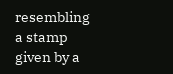resembling a stamp given by a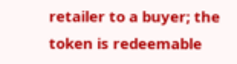retailer to a buyer; the token is redeemable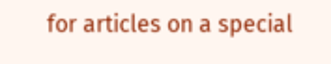for articles on a special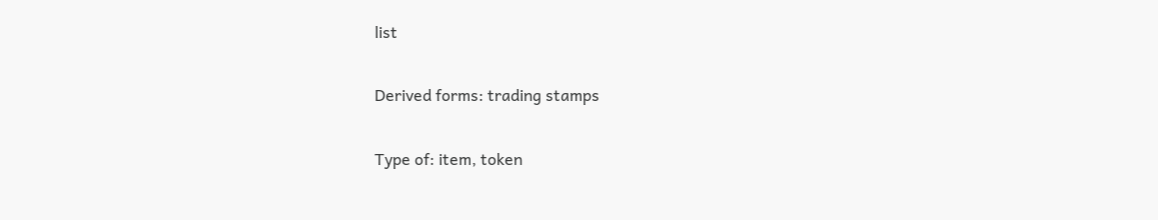list

Derived forms: trading stamps

Type of: item, token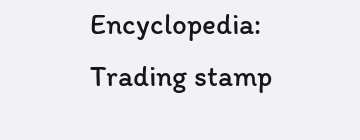Encyclopedia: Trading stamp